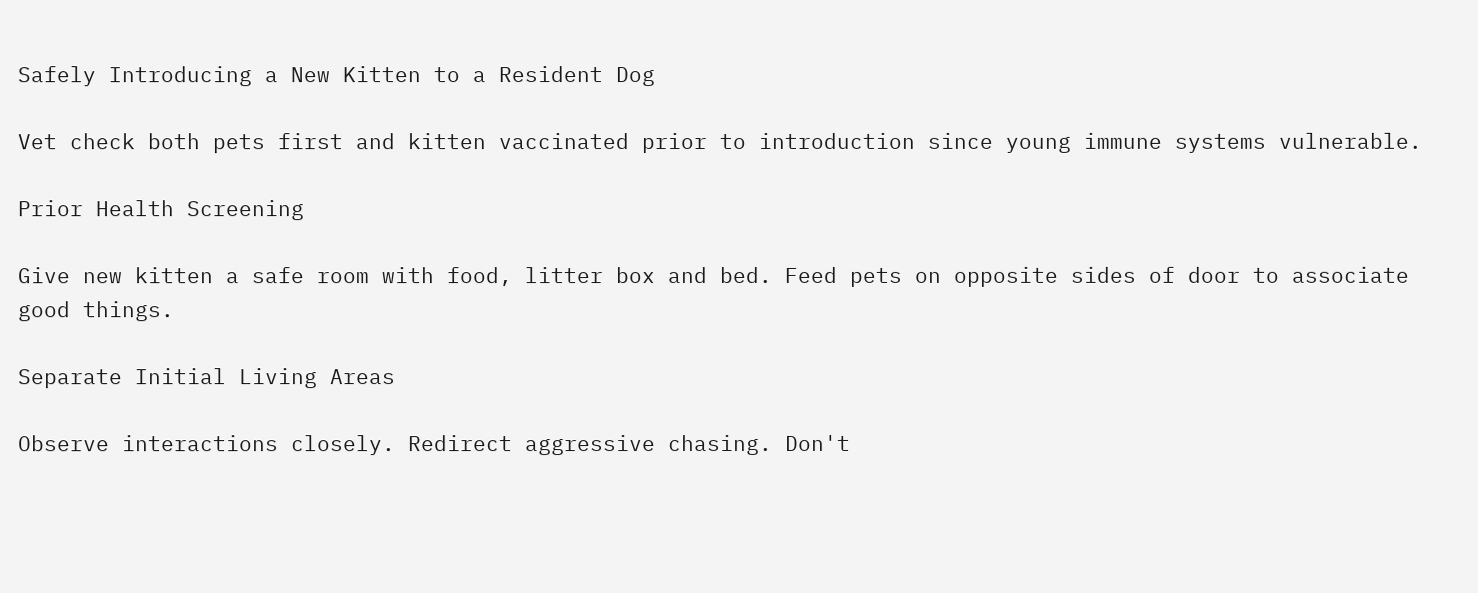Safely Introducing a New Kitten to a Resident Dog

Vet check both pets first and kitten vaccinated prior to introduction since young immune systems vulnerable.

Prior Health Screening

Give new kitten a safe room with food, litter box and bed. Feed pets on opposite sides of door to associate good things.

Separate Initial Living Areas

Observe interactions closely. Redirect aggressive chasing. Don't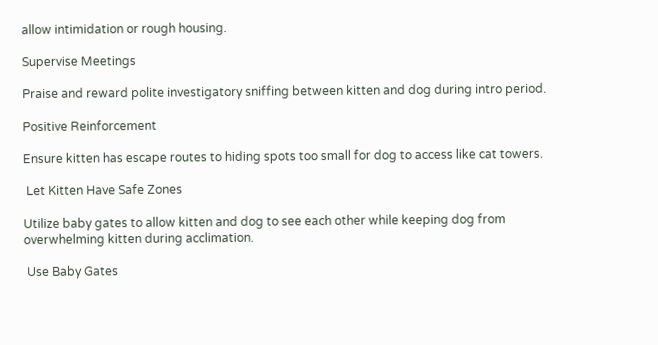allow intimidation or rough housing.

Supervise Meetings

Praise and reward polite investigatory sniffing between kitten and dog during intro period.

Positive Reinforcement

Ensure kitten has escape routes to hiding spots too small for dog to access like cat towers.

 Let Kitten Have Safe Zones

Utilize baby gates to allow kitten and dog to see each other while keeping dog from overwhelming kitten during acclimation.

 Use Baby Gates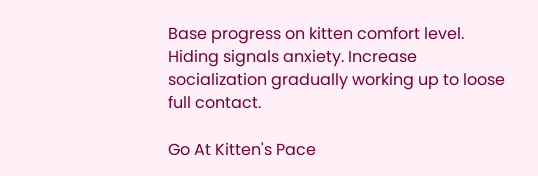Base progress on kitten comfort level. Hiding signals anxiety. Increase socialization gradually working up to loose full contact.

Go At Kitten's Pace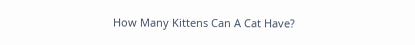How Many Kittens Can A Cat Have?